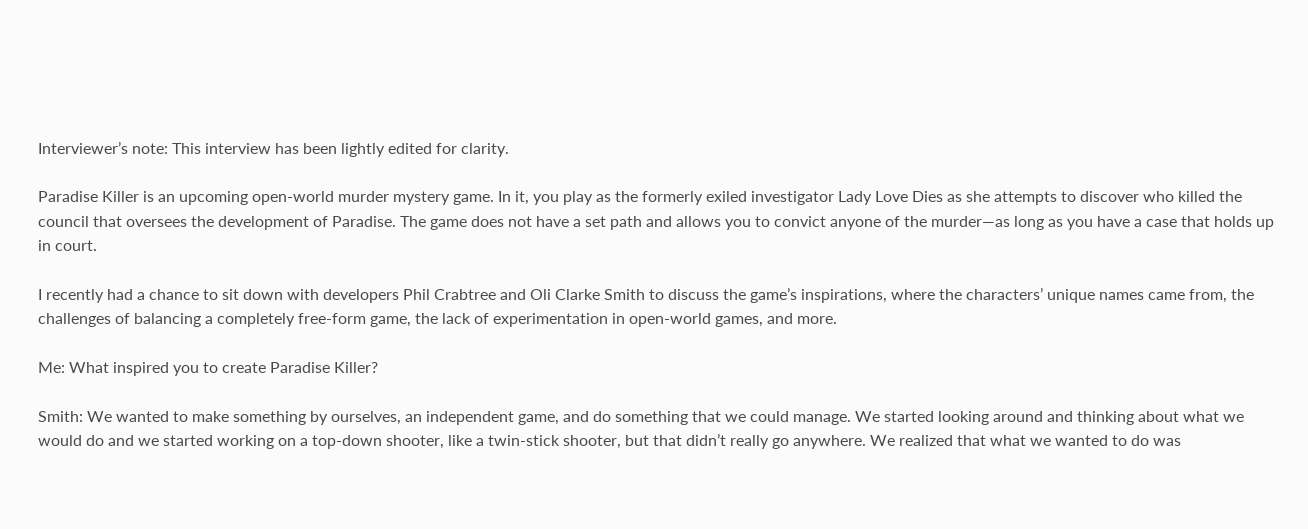Interviewer’s note: This interview has been lightly edited for clarity.

Paradise Killer is an upcoming open-world murder mystery game. In it, you play as the formerly exiled investigator Lady Love Dies as she attempts to discover who killed the council that oversees the development of Paradise. The game does not have a set path and allows you to convict anyone of the murder—as long as you have a case that holds up in court.

I recently had a chance to sit down with developers Phil Crabtree and Oli Clarke Smith to discuss the game’s inspirations, where the characters’ unique names came from, the challenges of balancing a completely free-form game, the lack of experimentation in open-world games, and more.

Me: What inspired you to create Paradise Killer?

Smith: We wanted to make something by ourselves, an independent game, and do something that we could manage. We started looking around and thinking about what we would do and we started working on a top-down shooter, like a twin-stick shooter, but that didn’t really go anywhere. We realized that what we wanted to do was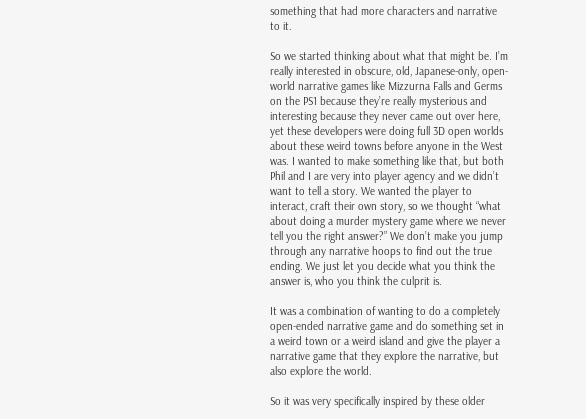something that had more characters and narrative to it.

So we started thinking about what that might be. I’m really interested in obscure, old, Japanese-only, open-world narrative games like Mizzurna Falls and Germs on the PS1 because they’re really mysterious and interesting because they never came out over here, yet these developers were doing full 3D open worlds about these weird towns before anyone in the West was. I wanted to make something like that, but both Phil and I are very into player agency and we didn’t want to tell a story. We wanted the player to interact, craft their own story, so we thought “what about doing a murder mystery game where we never tell you the right answer?” We don’t make you jump through any narrative hoops to find out the true ending. We just let you decide what you think the answer is, who you think the culprit is.

It was a combination of wanting to do a completely open-ended narrative game and do something set in a weird town or a weird island and give the player a narrative game that they explore the narrative, but also explore the world.

So it was very specifically inspired by these older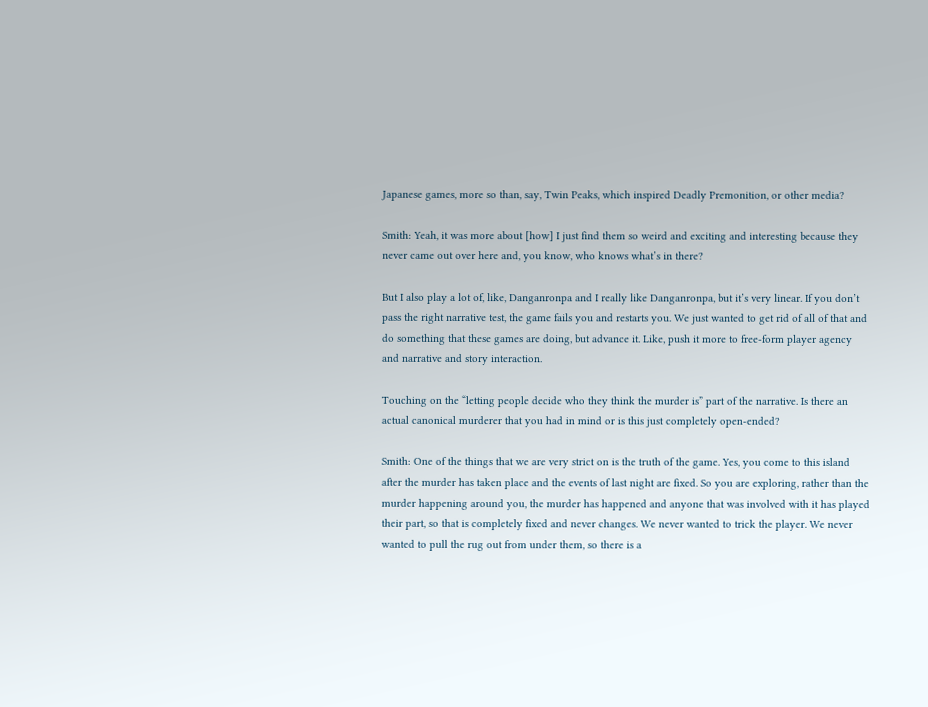Japanese games, more so than, say, Twin Peaks, which inspired Deadly Premonition, or other media?

Smith: Yeah, it was more about [how] I just find them so weird and exciting and interesting because they never came out over here and, you know, who knows what’s in there?

But I also play a lot of, like, Danganronpa and I really like Danganronpa, but it’s very linear. If you don’t pass the right narrative test, the game fails you and restarts you. We just wanted to get rid of all of that and do something that these games are doing, but advance it. Like, push it more to free-form player agency and narrative and story interaction.

Touching on the “letting people decide who they think the murder is” part of the narrative. Is there an actual canonical murderer that you had in mind or is this just completely open-ended?

Smith: One of the things that we are very strict on is the truth of the game. Yes, you come to this island after the murder has taken place and the events of last night are fixed. So you are exploring, rather than the murder happening around you, the murder has happened and anyone that was involved with it has played their part, so that is completely fixed and never changes. We never wanted to trick the player. We never wanted to pull the rug out from under them, so there is a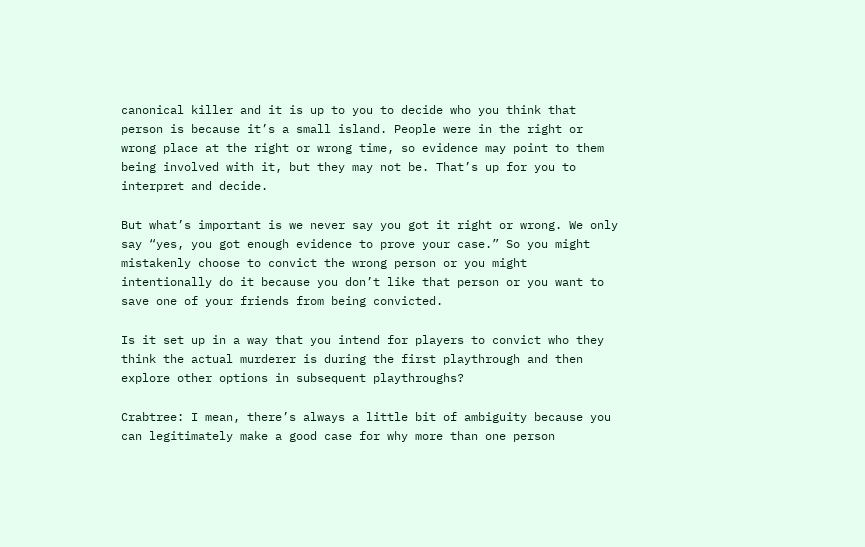canonical killer and it is up to you to decide who you think that person is because it’s a small island. People were in the right or wrong place at the right or wrong time, so evidence may point to them being involved with it, but they may not be. That’s up for you to interpret and decide.

But what’s important is we never say you got it right or wrong. We only say “yes, you got enough evidence to prove your case.” So you might mistakenly choose to convict the wrong person or you might intentionally do it because you don’t like that person or you want to save one of your friends from being convicted.

Is it set up in a way that you intend for players to convict who they think the actual murderer is during the first playthrough and then explore other options in subsequent playthroughs?

Crabtree: I mean, there’s always a little bit of ambiguity because you can legitimately make a good case for why more than one person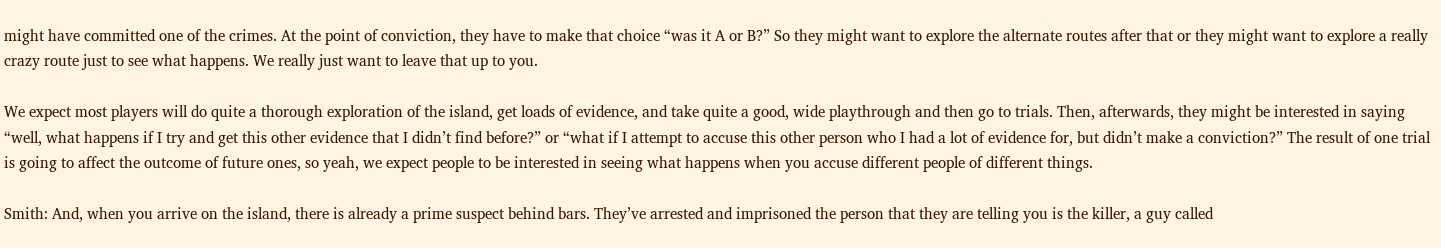might have committed one of the crimes. At the point of conviction, they have to make that choice “was it A or B?” So they might want to explore the alternate routes after that or they might want to explore a really crazy route just to see what happens. We really just want to leave that up to you.

We expect most players will do quite a thorough exploration of the island, get loads of evidence, and take quite a good, wide playthrough and then go to trials. Then, afterwards, they might be interested in saying “well, what happens if I try and get this other evidence that I didn’t find before?” or “what if I attempt to accuse this other person who I had a lot of evidence for, but didn’t make a conviction?” The result of one trial is going to affect the outcome of future ones, so yeah, we expect people to be interested in seeing what happens when you accuse different people of different things.

Smith: And, when you arrive on the island, there is already a prime suspect behind bars. They’ve arrested and imprisoned the person that they are telling you is the killer, a guy called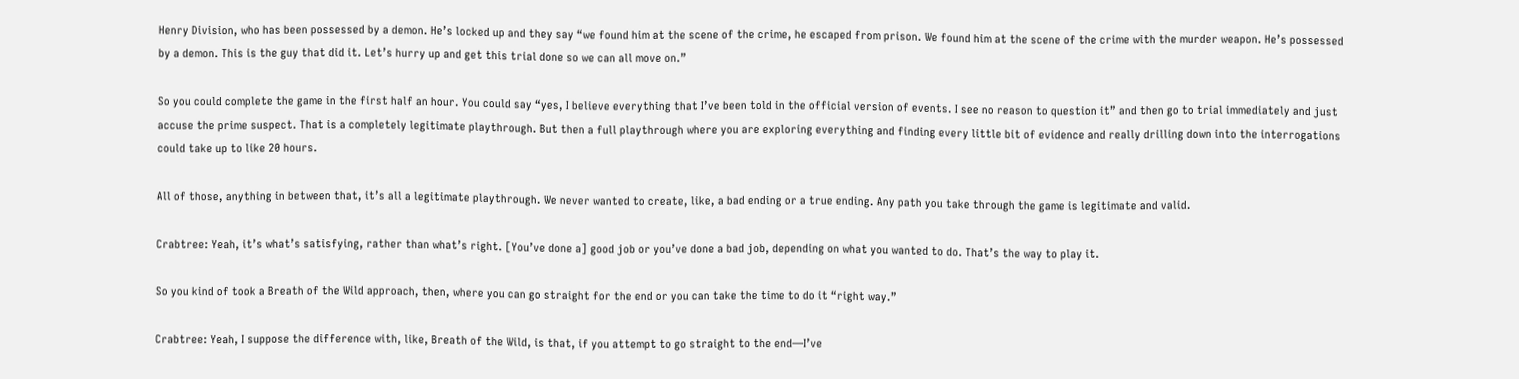Henry Division, who has been possessed by a demon. He’s locked up and they say “we found him at the scene of the crime, he escaped from prison. We found him at the scene of the crime with the murder weapon. He’s possessed by a demon. This is the guy that did it. Let’s hurry up and get this trial done so we can all move on.”

So you could complete the game in the first half an hour. You could say “yes, I believe everything that I’ve been told in the official version of events. I see no reason to question it” and then go to trial immediately and just accuse the prime suspect. That is a completely legitimate playthrough. But then a full playthrough where you are exploring everything and finding every little bit of evidence and really drilling down into the interrogations could take up to like 20 hours.

All of those, anything in between that, it’s all a legitimate playthrough. We never wanted to create, like, a bad ending or a true ending. Any path you take through the game is legitimate and valid.

Crabtree: Yeah, it’s what’s satisfying, rather than what’s right. [You’ve done a] good job or you’ve done a bad job, depending on what you wanted to do. That’s the way to play it.

So you kind of took a Breath of the Wild approach, then, where you can go straight for the end or you can take the time to do it “right way.”

Crabtree: Yeah, I suppose the difference with, like, Breath of the Wild, is that, if you attempt to go straight to the end—I’ve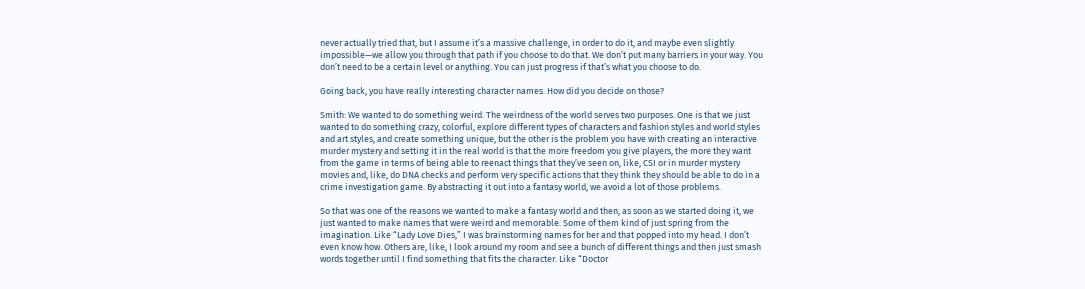never actually tried that, but I assume it’s a massive challenge, in order to do it, and maybe even slightly impossible—we allow you through that path if you choose to do that. We don’t put many barriers in your way. You don’t need to be a certain level or anything. You can just progress if that’s what you choose to do.

Going back, you have really interesting character names. How did you decide on those?

Smith: We wanted to do something weird. The weirdness of the world serves two purposes. One is that we just wanted to do something crazy, colorful, explore different types of characters and fashion styles and world styles and art styles, and create something unique, but the other is the problem you have with creating an interactive murder mystery and setting it in the real world is that the more freedom you give players, the more they want from the game in terms of being able to reenact things that they’ve seen on, like, CSI or in murder mystery movies and, like, do DNA checks and perform very specific actions that they think they should be able to do in a crime investigation game. By abstracting it out into a fantasy world, we avoid a lot of those problems.

So that was one of the reasons we wanted to make a fantasy world and then, as soon as we started doing it, we just wanted to make names that were weird and memorable. Some of them kind of just spring from the imagination. Like “Lady Love Dies,” I was brainstorming names for her and that popped into my head. I don’t even know how. Others are, like, I look around my room and see a bunch of different things and then just smash words together until I find something that fits the character. Like “Doctor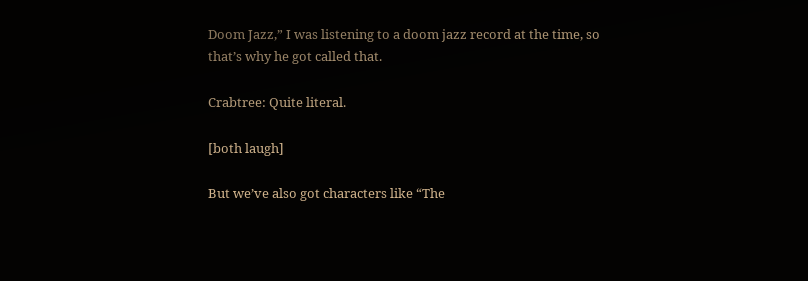Doom Jazz,” I was listening to a doom jazz record at the time, so that’s why he got called that.

Crabtree: Quite literal.

[both laugh]

But we’ve also got characters like “The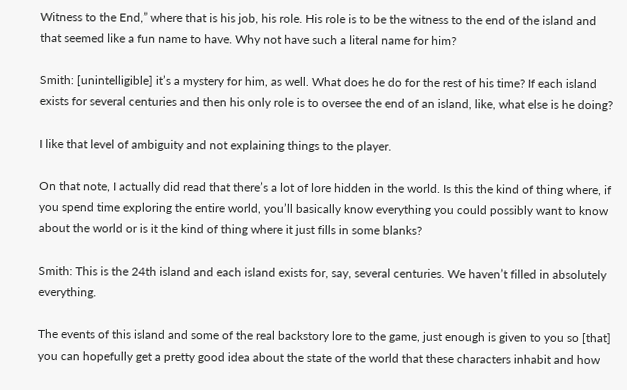Witness to the End,” where that is his job, his role. His role is to be the witness to the end of the island and that seemed like a fun name to have. Why not have such a literal name for him?

Smith: [unintelligible] it’s a mystery for him, as well. What does he do for the rest of his time? If each island exists for several centuries and then his only role is to oversee the end of an island, like, what else is he doing?

I like that level of ambiguity and not explaining things to the player.

On that note, I actually did read that there’s a lot of lore hidden in the world. Is this the kind of thing where, if you spend time exploring the entire world, you’ll basically know everything you could possibly want to know about the world or is it the kind of thing where it just fills in some blanks?

Smith: This is the 24th island and each island exists for, say, several centuries. We haven’t filled in absolutely everything.

The events of this island and some of the real backstory lore to the game, just enough is given to you so [that] you can hopefully get a pretty good idea about the state of the world that these characters inhabit and how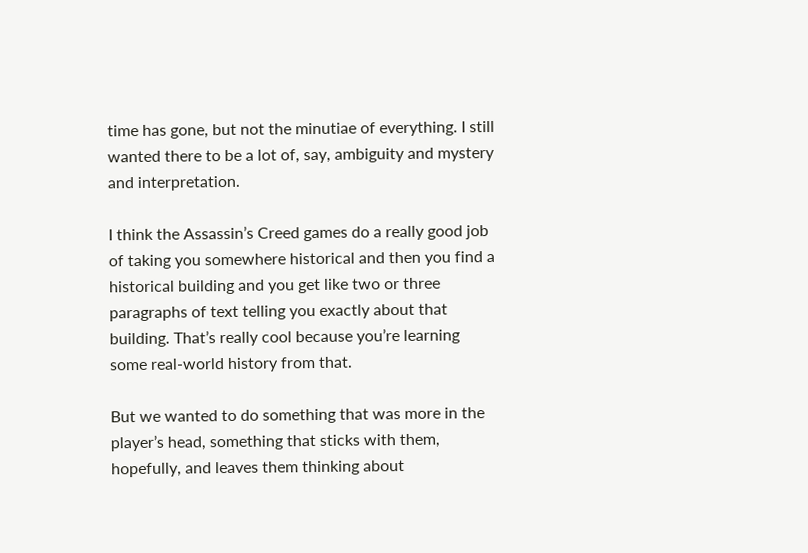time has gone, but not the minutiae of everything. I still wanted there to be a lot of, say, ambiguity and mystery and interpretation.

I think the Assassin’s Creed games do a really good job of taking you somewhere historical and then you find a historical building and you get like two or three paragraphs of text telling you exactly about that building. That’s really cool because you’re learning some real-world history from that.

But we wanted to do something that was more in the player’s head, something that sticks with them, hopefully, and leaves them thinking about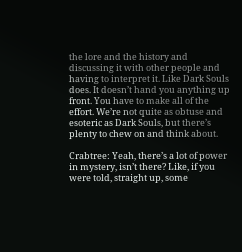the lore and the history and discussing it with other people and having to interpret it. Like Dark Souls does. It doesn’t hand you anything up front. You have to make all of the effort. We’re not quite as obtuse and esoteric as Dark Souls, but there’s plenty to chew on and think about.

Crabtree: Yeah, there’s a lot of power in mystery, isn’t there? Like, if you were told, straight up, some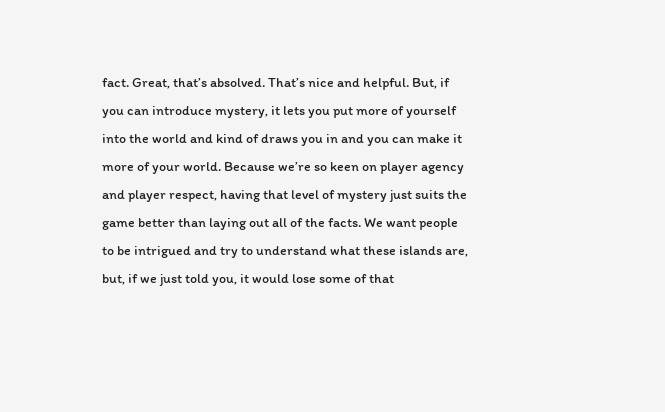fact. Great, that’s absolved. That’s nice and helpful. But, if you can introduce mystery, it lets you put more of yourself into the world and kind of draws you in and you can make it more of your world. Because we’re so keen on player agency and player respect, having that level of mystery just suits the game better than laying out all of the facts. We want people to be intrigued and try to understand what these islands are, but, if we just told you, it would lose some of that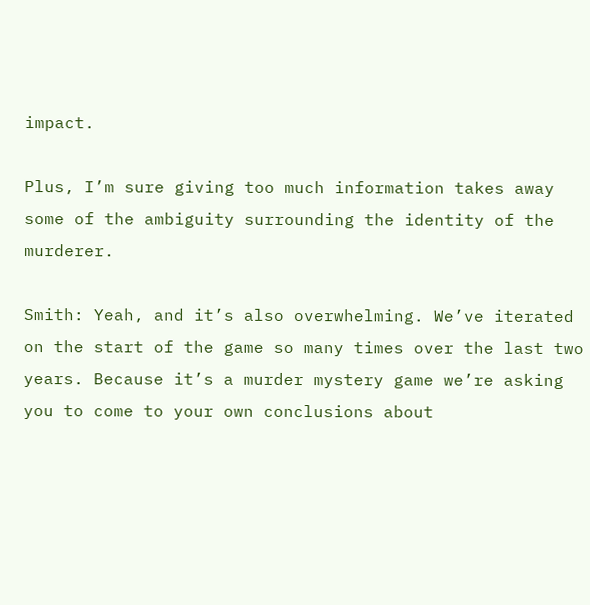impact.

Plus, I’m sure giving too much information takes away some of the ambiguity surrounding the identity of the murderer.

Smith: Yeah, and it’s also overwhelming. We’ve iterated on the start of the game so many times over the last two years. Because it’s a murder mystery game we’re asking you to come to your own conclusions about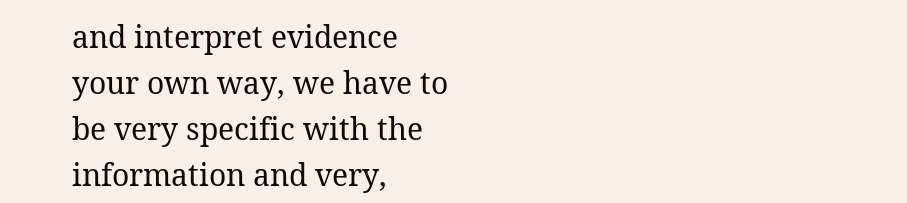and interpret evidence your own way, we have to be very specific with the information and very,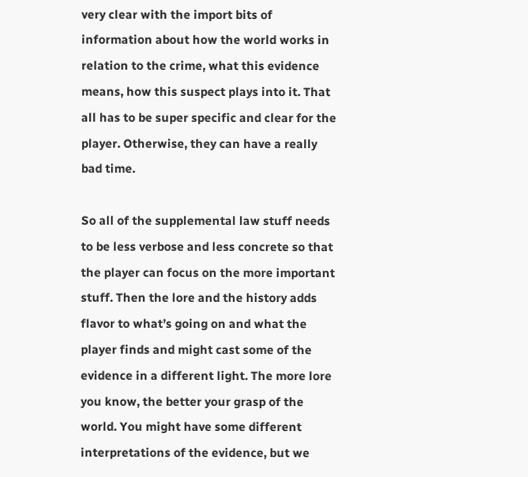very clear with the import bits of information about how the world works in relation to the crime, what this evidence means, how this suspect plays into it. That all has to be super specific and clear for the player. Otherwise, they can have a really bad time.

So all of the supplemental law stuff needs to be less verbose and less concrete so that the player can focus on the more important stuff. Then the lore and the history adds flavor to what’s going on and what the player finds and might cast some of the evidence in a different light. The more lore you know, the better your grasp of the world. You might have some different interpretations of the evidence, but we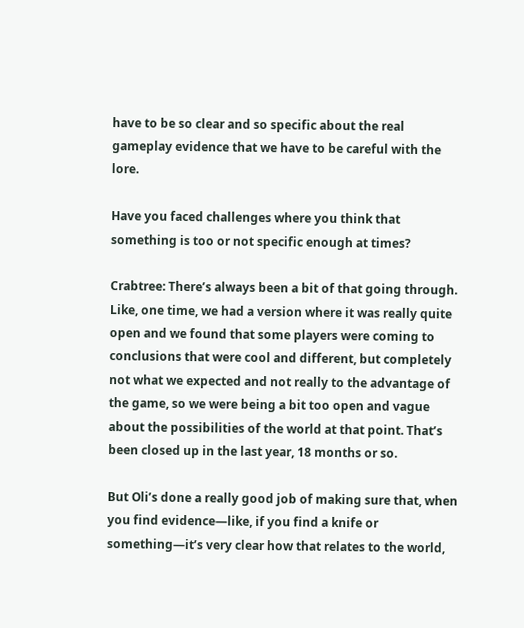have to be so clear and so specific about the real gameplay evidence that we have to be careful with the lore.

Have you faced challenges where you think that something is too or not specific enough at times?

Crabtree: There’s always been a bit of that going through. Like, one time, we had a version where it was really quite open and we found that some players were coming to conclusions that were cool and different, but completely not what we expected and not really to the advantage of the game, so we were being a bit too open and vague about the possibilities of the world at that point. That’s been closed up in the last year, 18 months or so.

But Oli’s done a really good job of making sure that, when you find evidence—like, if you find a knife or something—it’s very clear how that relates to the world,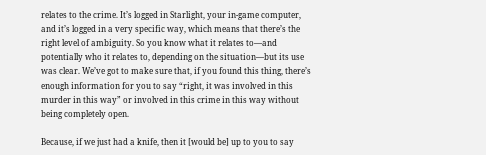relates to the crime. It’s logged in Starlight, your in-game computer, and it’s logged in a very specific way, which means that there’s the right level of ambiguity. So you know what it relates to—and potentially who it relates to, depending on the situation—but its use was clear. We’ve got to make sure that, if you found this thing, there’s enough information for you to say “right, it was involved in this murder in this way” or involved in this crime in this way without being completely open.

Because, if we just had a knife, then it [would be] up to you to say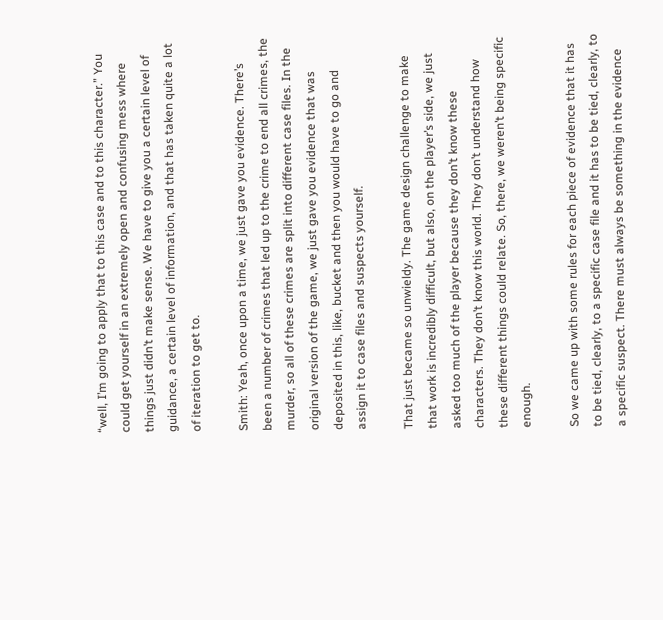“well, I’m going to apply that to this case and to this character.” You could get yourself in an extremely open and confusing mess where things just didn’t make sense. We have to give you a certain level of guidance, a certain level of information, and that has taken quite a lot of iteration to get to.

Smith: Yeah, once upon a time, we just gave you evidence. There’s been a number of crimes that led up to the crime to end all crimes, the murder, so all of these crimes are split into different case files. In the original version of the game, we just gave you evidence that was deposited in this, like, bucket and then you would have to go and assign it to case files and suspects yourself.

That just became so unwieldy. The game design challenge to make that work is incredibly difficult, but also, on the player’s side, we just asked too much of the player because they don’t know these characters. They don’t know this world. They don’t understand how these different things could relate. So, there, we weren’t being specific enough.

So we came up with some rules for each piece of evidence that it has to be tied, clearly, to a specific case file and it has to be tied, clearly, to a specific suspect. There must always be something in the evidence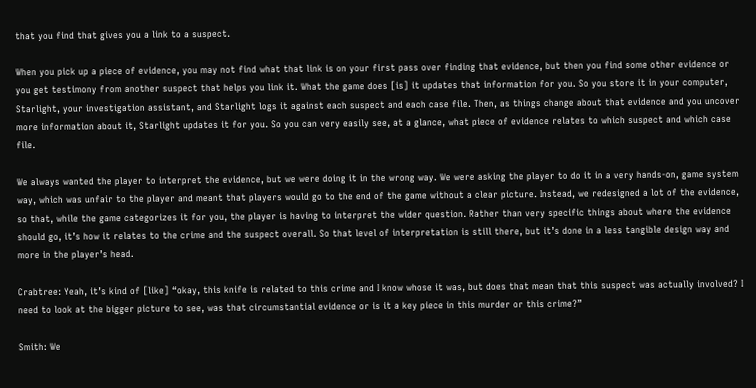that you find that gives you a link to a suspect.

When you pick up a piece of evidence, you may not find what that link is on your first pass over finding that evidence, but then you find some other evidence or you get testimony from another suspect that helps you link it. What the game does [is] it updates that information for you. So you store it in your computer, Starlight, your investigation assistant, and Starlight logs it against each suspect and each case file. Then, as things change about that evidence and you uncover more information about it, Starlight updates it for you. So you can very easily see, at a glance, what piece of evidence relates to which suspect and which case file.

We always wanted the player to interpret the evidence, but we were doing it in the wrong way. We were asking the player to do it in a very hands-on, game system way, which was unfair to the player and meant that players would go to the end of the game without a clear picture. Instead, we redesigned a lot of the evidence, so that, while the game categorizes it for you, the player is having to interpret the wider question. Rather than very specific things about where the evidence should go, it’s how it relates to the crime and the suspect overall. So that level of interpretation is still there, but it’s done in a less tangible design way and more in the player’s head.

Crabtree: Yeah, it’s kind of [like] “okay, this knife is related to this crime and I know whose it was, but does that mean that this suspect was actually involved? I need to look at the bigger picture to see, was that circumstantial evidence or is it a key piece in this murder or this crime?”

Smith: We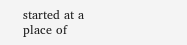started at a place of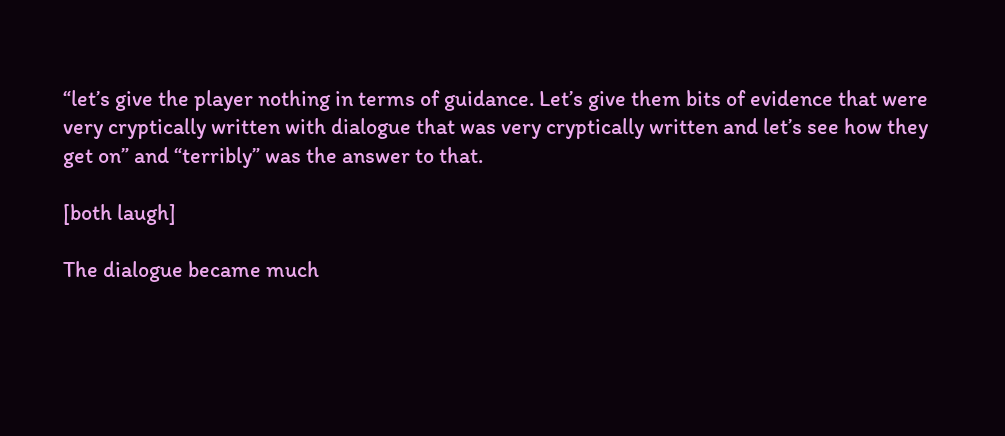“let’s give the player nothing in terms of guidance. Let’s give them bits of evidence that were very cryptically written with dialogue that was very cryptically written and let’s see how they get on” and “terribly” was the answer to that.

[both laugh]

The dialogue became much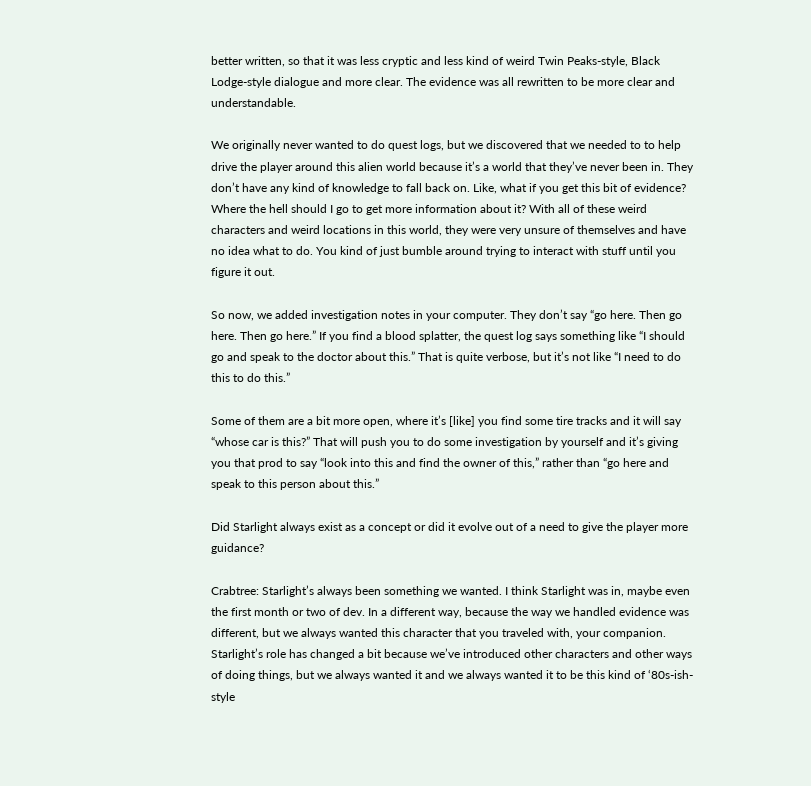better written, so that it was less cryptic and less kind of weird Twin Peaks-style, Black Lodge-style dialogue and more clear. The evidence was all rewritten to be more clear and understandable.

We originally never wanted to do quest logs, but we discovered that we needed to to help drive the player around this alien world because it’s a world that they’ve never been in. They don’t have any kind of knowledge to fall back on. Like, what if you get this bit of evidence? Where the hell should I go to get more information about it? With all of these weird characters and weird locations in this world, they were very unsure of themselves and have no idea what to do. You kind of just bumble around trying to interact with stuff until you figure it out.

So now, we added investigation notes in your computer. They don’t say “go here. Then go here. Then go here.” If you find a blood splatter, the quest log says something like “I should go and speak to the doctor about this.” That is quite verbose, but it’s not like “I need to do this to do this.”

Some of them are a bit more open, where it’s [like] you find some tire tracks and it will say “whose car is this?” That will push you to do some investigation by yourself and it’s giving you that prod to say “look into this and find the owner of this,” rather than “go here and speak to this person about this.”

Did Starlight always exist as a concept or did it evolve out of a need to give the player more guidance?

Crabtree: Starlight’s always been something we wanted. I think Starlight was in, maybe even the first month or two of dev. In a different way, because the way we handled evidence was different, but we always wanted this character that you traveled with, your companion. Starlight’s role has changed a bit because we’ve introduced other characters and other ways of doing things, but we always wanted it and we always wanted it to be this kind of ‘80s-ish-style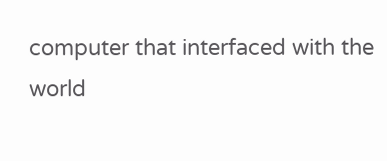computer that interfaced with the world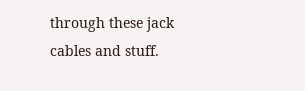through these jack cables and stuff.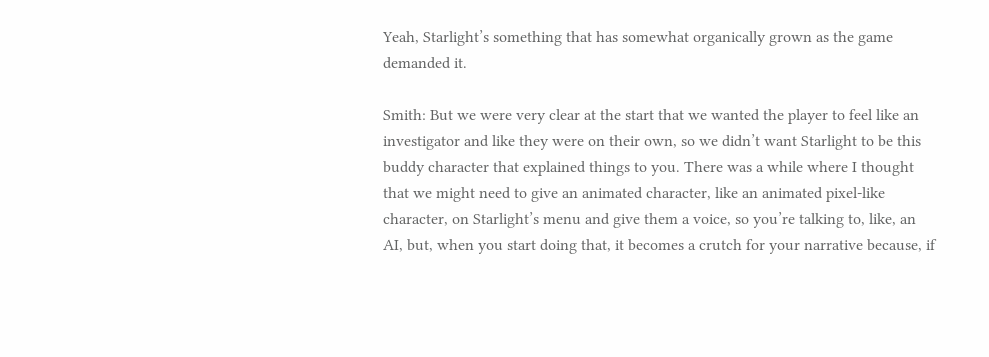Yeah, Starlight’s something that has somewhat organically grown as the game demanded it.

Smith: But we were very clear at the start that we wanted the player to feel like an investigator and like they were on their own, so we didn’t want Starlight to be this buddy character that explained things to you. There was a while where I thought that we might need to give an animated character, like an animated pixel-like character, on Starlight’s menu and give them a voice, so you’re talking to, like, an AI, but, when you start doing that, it becomes a crutch for your narrative because, if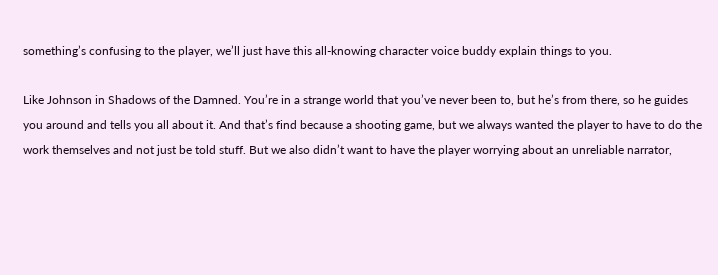something’s confusing to the player, we’ll just have this all-knowing character voice buddy explain things to you.

Like Johnson in Shadows of the Damned. You’re in a strange world that you’ve never been to, but he’s from there, so he guides you around and tells you all about it. And that’s find because a shooting game, but we always wanted the player to have to do the work themselves and not just be told stuff. But we also didn’t want to have the player worrying about an unreliable narrator,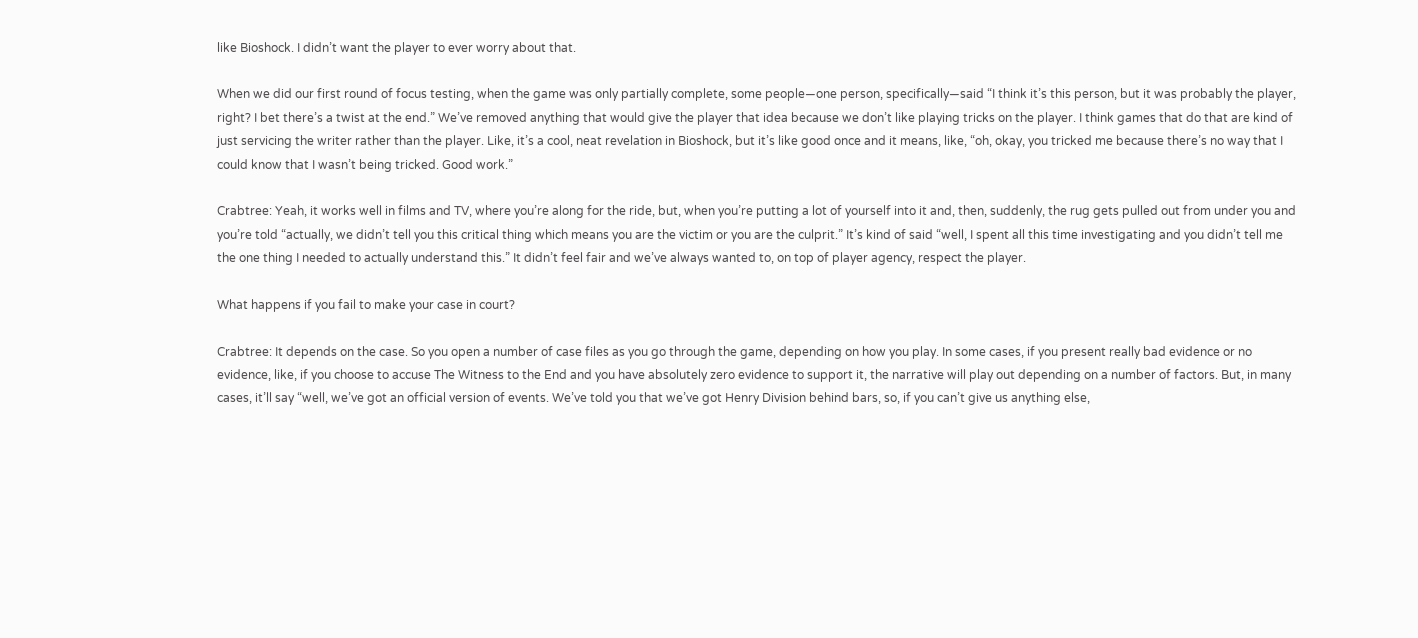like Bioshock. I didn’t want the player to ever worry about that.

When we did our first round of focus testing, when the game was only partially complete, some people—one person, specifically—said “I think it’s this person, but it was probably the player, right? I bet there’s a twist at the end.” We’ve removed anything that would give the player that idea because we don’t like playing tricks on the player. I think games that do that are kind of just servicing the writer rather than the player. Like, it’s a cool, neat revelation in Bioshock, but it’s like good once and it means, like, “oh, okay, you tricked me because there’s no way that I could know that I wasn’t being tricked. Good work.”

Crabtree: Yeah, it works well in films and TV, where you’re along for the ride, but, when you’re putting a lot of yourself into it and, then, suddenly, the rug gets pulled out from under you and you’re told “actually, we didn’t tell you this critical thing which means you are the victim or you are the culprit.” It’s kind of said “well, I spent all this time investigating and you didn’t tell me the one thing I needed to actually understand this.” It didn’t feel fair and we’ve always wanted to, on top of player agency, respect the player.

What happens if you fail to make your case in court?

Crabtree: It depends on the case. So you open a number of case files as you go through the game, depending on how you play. In some cases, if you present really bad evidence or no evidence, like, if you choose to accuse The Witness to the End and you have absolutely zero evidence to support it, the narrative will play out depending on a number of factors. But, in many cases, it’ll say “well, we’ve got an official version of events. We’ve told you that we’ve got Henry Division behind bars, so, if you can’t give us anything else,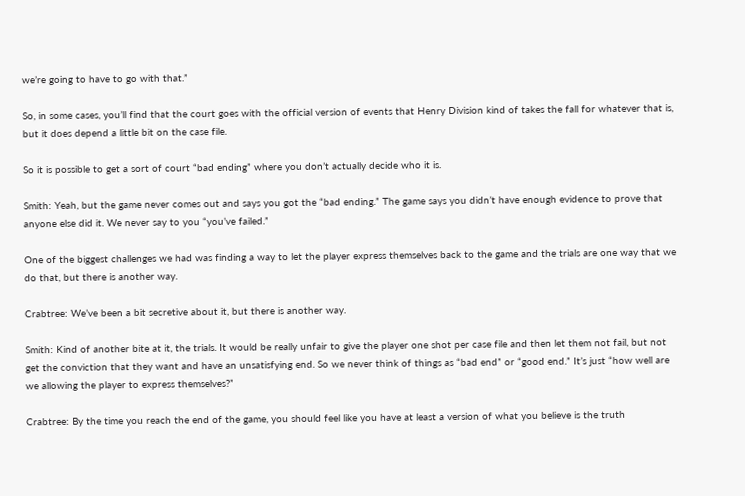we’re going to have to go with that.”

So, in some cases, you’ll find that the court goes with the official version of events that Henry Division kind of takes the fall for whatever that is, but it does depend a little bit on the case file.

So it is possible to get a sort of court “bad ending” where you don’t actually decide who it is.

Smith: Yeah, but the game never comes out and says you got the “bad ending.” The game says you didn’t have enough evidence to prove that anyone else did it. We never say to you “you’ve failed.”

One of the biggest challenges we had was finding a way to let the player express themselves back to the game and the trials are one way that we do that, but there is another way.

Crabtree: We’ve been a bit secretive about it, but there is another way.

Smith: Kind of another bite at it, the trials. It would be really unfair to give the player one shot per case file and then let them not fail, but not get the conviction that they want and have an unsatisfying end. So we never think of things as “bad end” or “good end.” It’s just “how well are we allowing the player to express themselves?”

Crabtree: By the time you reach the end of the game, you should feel like you have at least a version of what you believe is the truth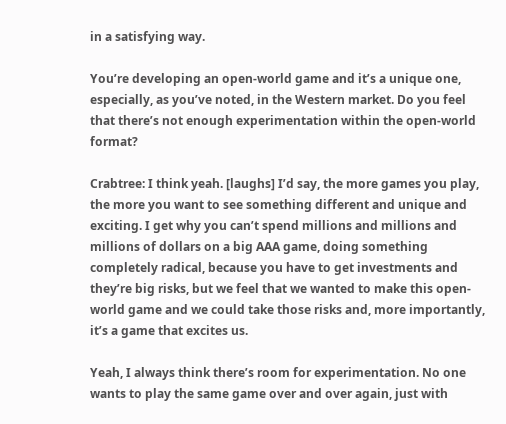in a satisfying way.

You’re developing an open-world game and it’s a unique one, especially, as you’ve noted, in the Western market. Do you feel that there’s not enough experimentation within the open-world format?

Crabtree: I think yeah. [laughs] I’d say, the more games you play, the more you want to see something different and unique and exciting. I get why you can’t spend millions and millions and millions of dollars on a big AAA game, doing something completely radical, because you have to get investments and they’re big risks, but we feel that we wanted to make this open-world game and we could take those risks and, more importantly, it’s a game that excites us.

Yeah, I always think there’s room for experimentation. No one wants to play the same game over and over again, just with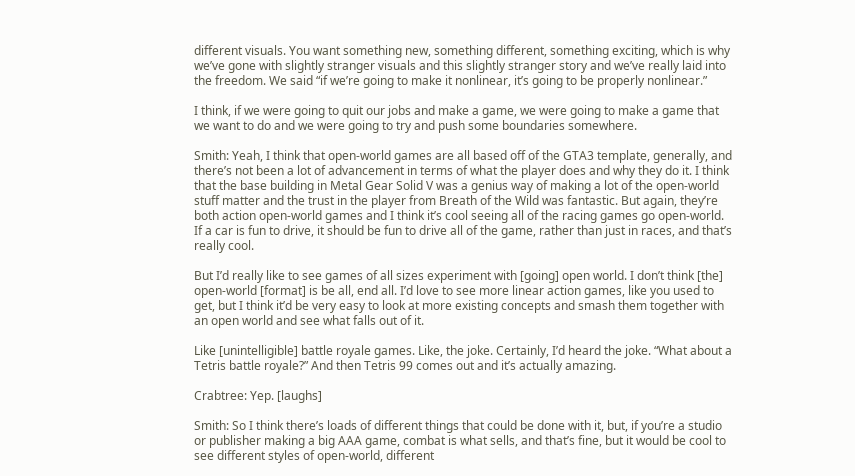different visuals. You want something new, something different, something exciting, which is why we’ve gone with slightly stranger visuals and this slightly stranger story and we’ve really laid into the freedom. We said “if we’re going to make it nonlinear, it’s going to be properly nonlinear.”

I think, if we were going to quit our jobs and make a game, we were going to make a game that we want to do and we were going to try and push some boundaries somewhere.

Smith: Yeah, I think that open-world games are all based off of the GTA3 template, generally, and there’s not been a lot of advancement in terms of what the player does and why they do it. I think that the base building in Metal Gear Solid V was a genius way of making a lot of the open-world stuff matter and the trust in the player from Breath of the Wild was fantastic. But again, they’re both action open-world games and I think it’s cool seeing all of the racing games go open-world. If a car is fun to drive, it should be fun to drive all of the game, rather than just in races, and that’s really cool.

But I’d really like to see games of all sizes experiment with [going] open world. I don’t think [the] open-world [format] is be all, end all. I’d love to see more linear action games, like you used to get, but I think it’d be very easy to look at more existing concepts and smash them together with an open world and see what falls out of it.

Like [unintelligible] battle royale games. Like, the joke. Certainly, I’d heard the joke. “What about a Tetris battle royale?” And then Tetris 99 comes out and it’s actually amazing.

Crabtree: Yep. [laughs]

Smith: So I think there’s loads of different things that could be done with it, but, if you’re a studio or publisher making a big AAA game, combat is what sells, and that’s fine, but it would be cool to see different styles of open-world, different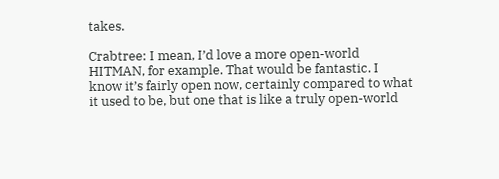takes.

Crabtree: I mean, I’d love a more open-world HITMAN, for example. That would be fantastic. I know it’s fairly open now, certainly compared to what it used to be, but one that is like a truly open-world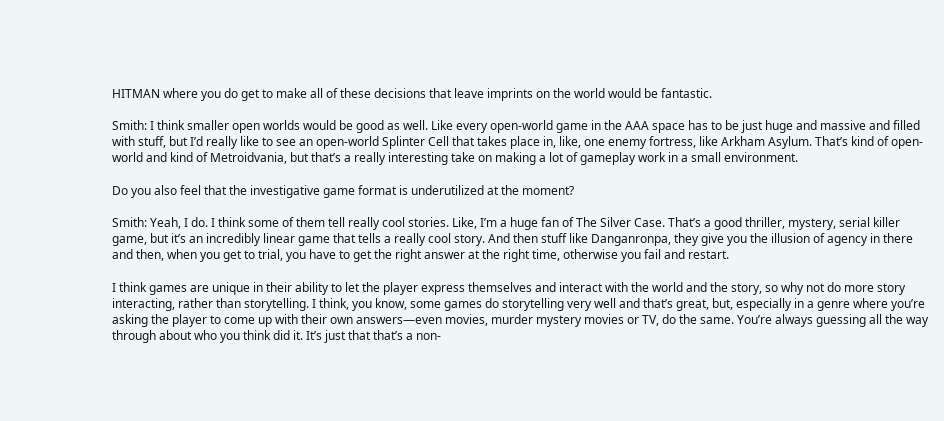HITMAN where you do get to make all of these decisions that leave imprints on the world would be fantastic.

Smith: I think smaller open worlds would be good as well. Like every open-world game in the AAA space has to be just huge and massive and filled with stuff, but I’d really like to see an open-world Splinter Cell that takes place in, like, one enemy fortress, like Arkham Asylum. That’s kind of open-world and kind of Metroidvania, but that’s a really interesting take on making a lot of gameplay work in a small environment.

Do you also feel that the investigative game format is underutilized at the moment?

Smith: Yeah, I do. I think some of them tell really cool stories. Like, I’m a huge fan of The Silver Case. That’s a good thriller, mystery, serial killer game, but it’s an incredibly linear game that tells a really cool story. And then stuff like Danganronpa, they give you the illusion of agency in there and then, when you get to trial, you have to get the right answer at the right time, otherwise you fail and restart.

I think games are unique in their ability to let the player express themselves and interact with the world and the story, so why not do more story interacting, rather than storytelling. I think, you know, some games do storytelling very well and that’s great, but, especially in a genre where you’re asking the player to come up with their own answers—even movies, murder mystery movies or TV, do the same. You’re always guessing all the way through about who you think did it. It’s just that that’s a non-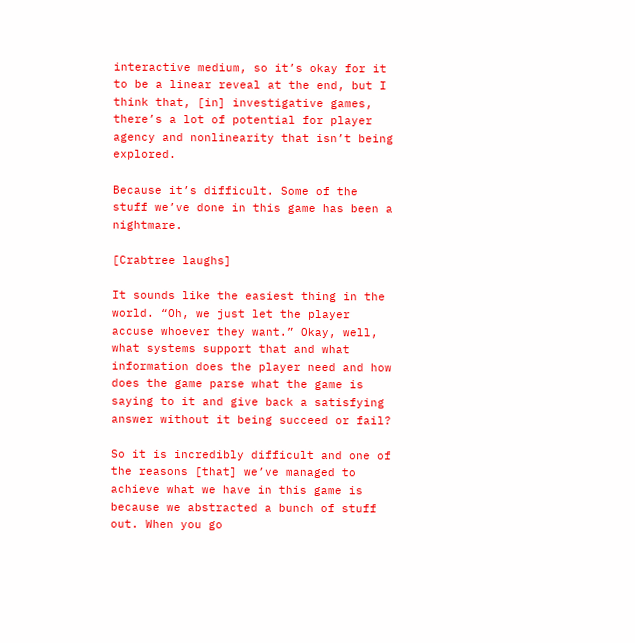interactive medium, so it’s okay for it to be a linear reveal at the end, but I think that, [in] investigative games, there’s a lot of potential for player agency and nonlinearity that isn’t being explored.

Because it’s difficult. Some of the stuff we’ve done in this game has been a nightmare.

[Crabtree laughs]

It sounds like the easiest thing in the world. “Oh, we just let the player accuse whoever they want.” Okay, well, what systems support that and what information does the player need and how does the game parse what the game is saying to it and give back a satisfying answer without it being succeed or fail?

So it is incredibly difficult and one of the reasons [that] we’ve managed to achieve what we have in this game is because we abstracted a bunch of stuff out. When you go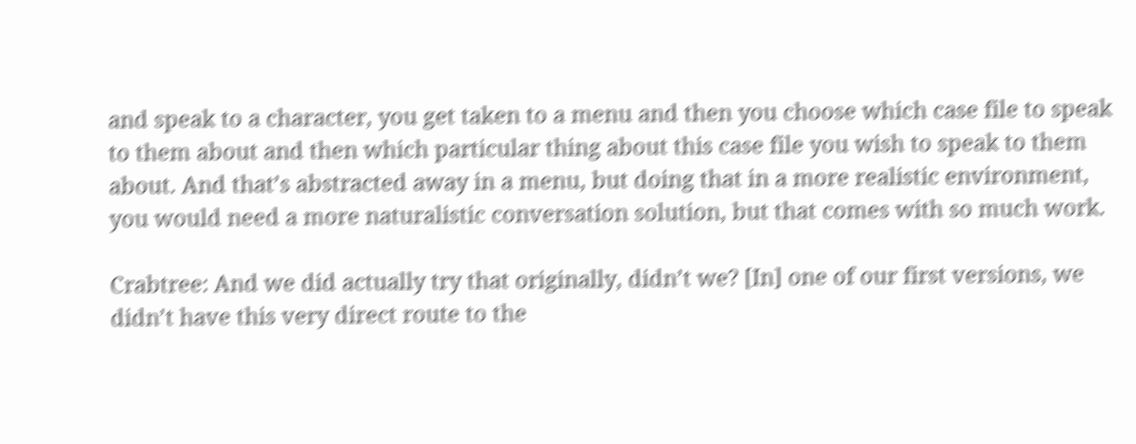and speak to a character, you get taken to a menu and then you choose which case file to speak to them about and then which particular thing about this case file you wish to speak to them about. And that’s abstracted away in a menu, but doing that in a more realistic environment, you would need a more naturalistic conversation solution, but that comes with so much work.

Crabtree: And we did actually try that originally, didn’t we? [In] one of our first versions, we didn’t have this very direct route to the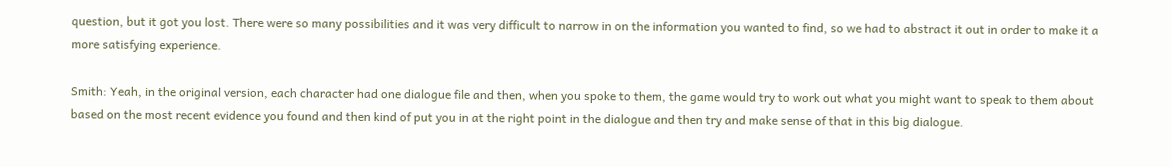question, but it got you lost. There were so many possibilities and it was very difficult to narrow in on the information you wanted to find, so we had to abstract it out in order to make it a more satisfying experience.

Smith: Yeah, in the original version, each character had one dialogue file and then, when you spoke to them, the game would try to work out what you might want to speak to them about based on the most recent evidence you found and then kind of put you in at the right point in the dialogue and then try and make sense of that in this big dialogue.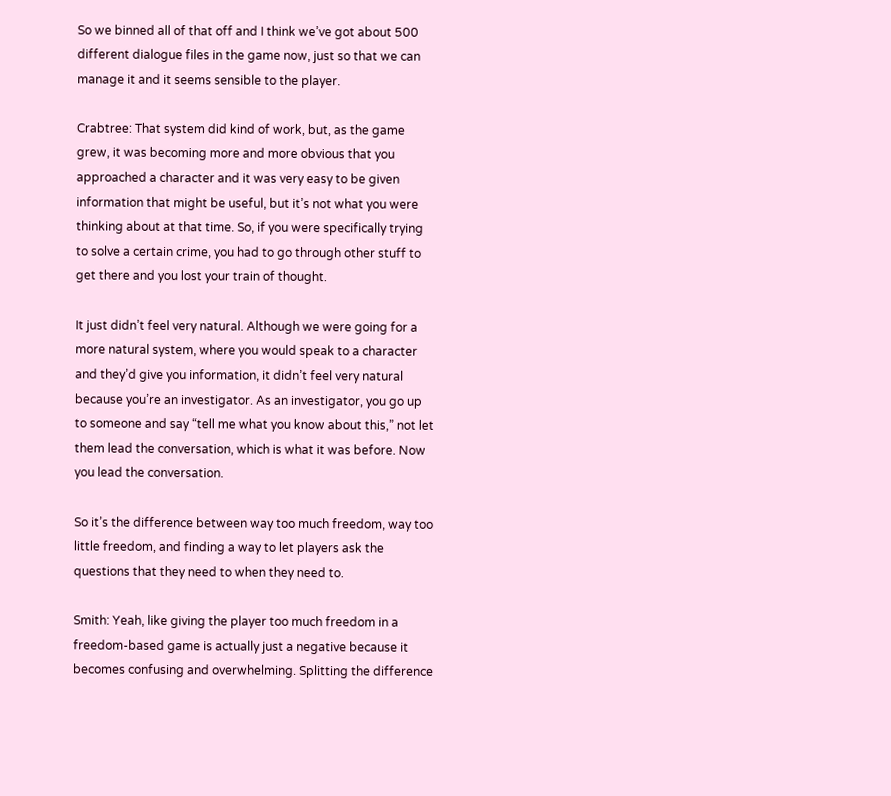So we binned all of that off and I think we’ve got about 500 different dialogue files in the game now, just so that we can manage it and it seems sensible to the player.

Crabtree: That system did kind of work, but, as the game grew, it was becoming more and more obvious that you approached a character and it was very easy to be given information that might be useful, but it’s not what you were thinking about at that time. So, if you were specifically trying to solve a certain crime, you had to go through other stuff to get there and you lost your train of thought.

It just didn’t feel very natural. Although we were going for a more natural system, where you would speak to a character and they’d give you information, it didn’t feel very natural because you’re an investigator. As an investigator, you go up to someone and say “tell me what you know about this,” not let them lead the conversation, which is what it was before. Now you lead the conversation.

So it’s the difference between way too much freedom, way too little freedom, and finding a way to let players ask the questions that they need to when they need to.

Smith: Yeah, like giving the player too much freedom in a freedom-based game is actually just a negative because it becomes confusing and overwhelming. Splitting the difference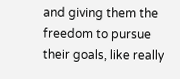and giving them the freedom to pursue their goals, like really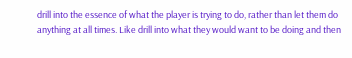drill into the essence of what the player is trying to do, rather than let them do anything at all times. Like drill into what they would want to be doing and then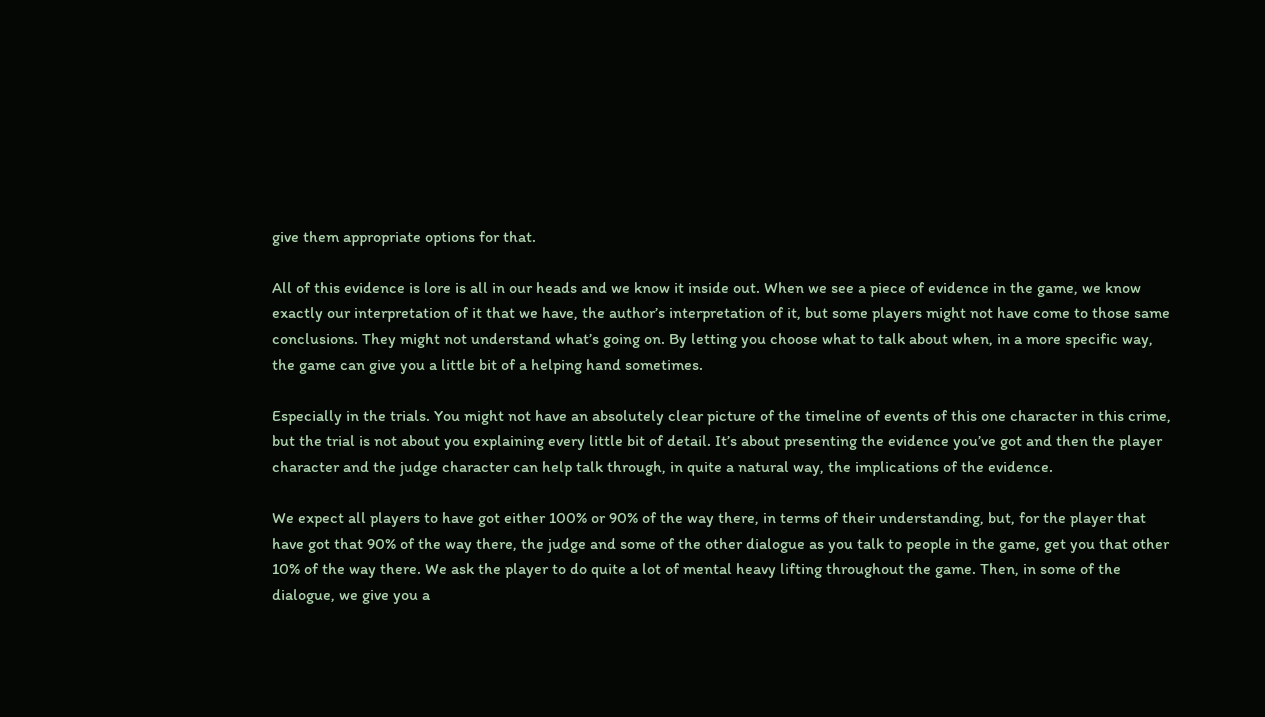give them appropriate options for that.

All of this evidence is lore is all in our heads and we know it inside out. When we see a piece of evidence in the game, we know exactly our interpretation of it that we have, the author’s interpretation of it, but some players might not have come to those same conclusions. They might not understand what’s going on. By letting you choose what to talk about when, in a more specific way, the game can give you a little bit of a helping hand sometimes.

Especially in the trials. You might not have an absolutely clear picture of the timeline of events of this one character in this crime, but the trial is not about you explaining every little bit of detail. It’s about presenting the evidence you’ve got and then the player character and the judge character can help talk through, in quite a natural way, the implications of the evidence.

We expect all players to have got either 100% or 90% of the way there, in terms of their understanding, but, for the player that have got that 90% of the way there, the judge and some of the other dialogue as you talk to people in the game, get you that other 10% of the way there. We ask the player to do quite a lot of mental heavy lifting throughout the game. Then, in some of the dialogue, we give you a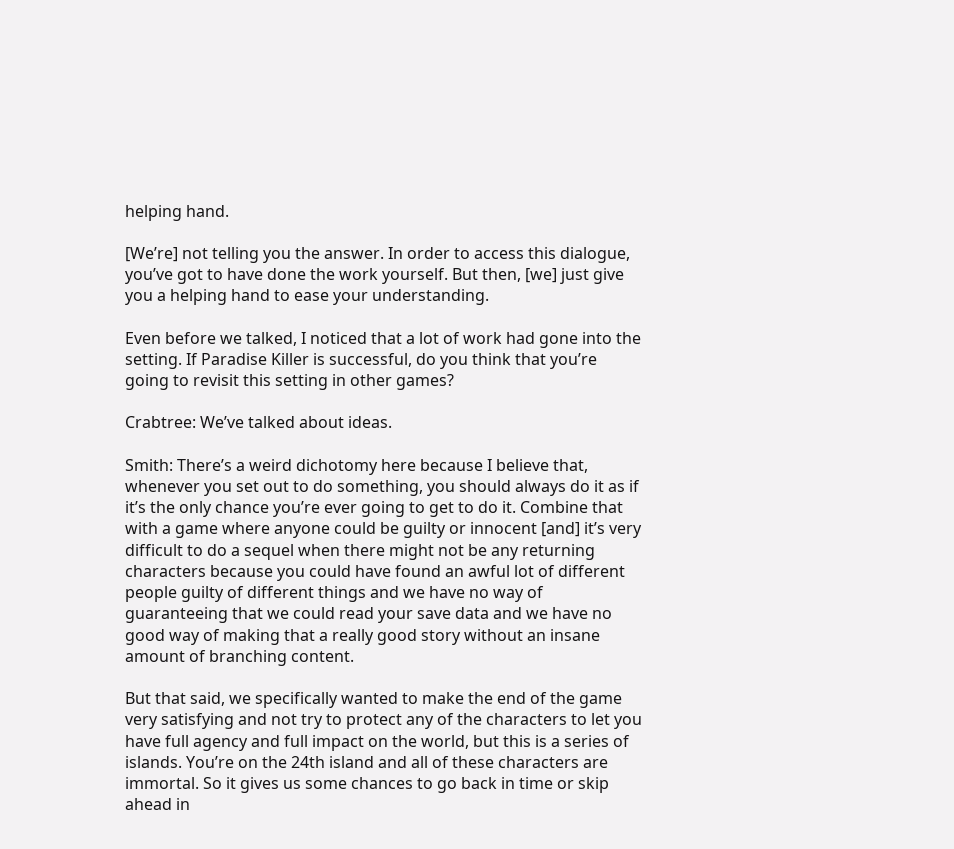helping hand.

[We’re] not telling you the answer. In order to access this dialogue, you’ve got to have done the work yourself. But then, [we] just give you a helping hand to ease your understanding.

Even before we talked, I noticed that a lot of work had gone into the setting. If Paradise Killer is successful, do you think that you’re going to revisit this setting in other games?

Crabtree: We’ve talked about ideas.

Smith: There’s a weird dichotomy here because I believe that, whenever you set out to do something, you should always do it as if it’s the only chance you’re ever going to get to do it. Combine that with a game where anyone could be guilty or innocent [and] it’s very difficult to do a sequel when there might not be any returning characters because you could have found an awful lot of different people guilty of different things and we have no way of guaranteeing that we could read your save data and we have no good way of making that a really good story without an insane amount of branching content.

But that said, we specifically wanted to make the end of the game very satisfying and not try to protect any of the characters to let you have full agency and full impact on the world, but this is a series of islands. You’re on the 24th island and all of these characters are immortal. So it gives us some chances to go back in time or skip ahead in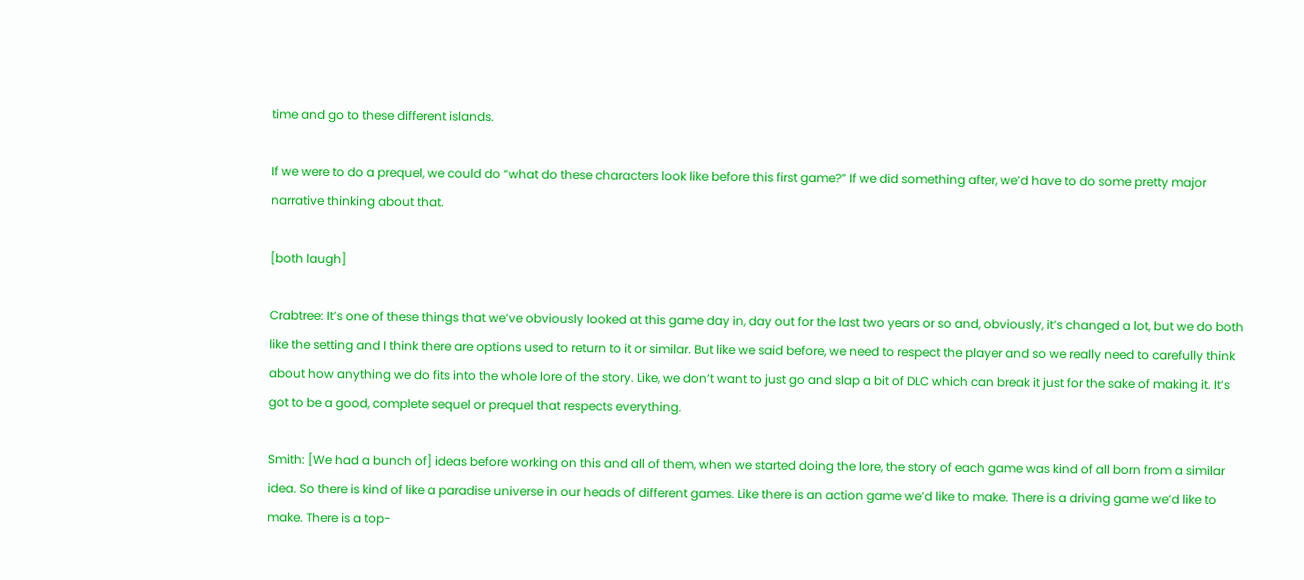time and go to these different islands.

If we were to do a prequel, we could do “what do these characters look like before this first game?” If we did something after, we’d have to do some pretty major narrative thinking about that.

[both laugh]

Crabtree: It’s one of these things that we’ve obviously looked at this game day in, day out for the last two years or so and, obviously, it’s changed a lot, but we do both like the setting and I think there are options used to return to it or similar. But like we said before, we need to respect the player and so we really need to carefully think about how anything we do fits into the whole lore of the story. Like, we don’t want to just go and slap a bit of DLC which can break it just for the sake of making it. It’s got to be a good, complete sequel or prequel that respects everything.

Smith: [We had a bunch of] ideas before working on this and all of them, when we started doing the lore, the story of each game was kind of all born from a similar idea. So there is kind of like a paradise universe in our heads of different games. Like there is an action game we’d like to make. There is a driving game we’d like to make. There is a top-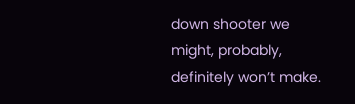down shooter we might, probably, definitely won’t make.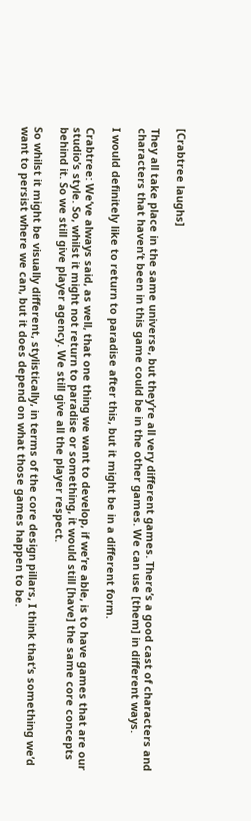[Crabtree laughs]

They all take place in the same universe, but they’re all very different games. There’s a good cast of characters and characters that haven’t been in this game could be in the other games. We can use [them] in different ways.

I would definitely like to return to paradise after this, but it might be in a different form.

Crabtree: We’ve always said, as well, that one thing we want to develop, if we’re able, is to have games that are our studio’s style. So, whilst it might not return to paradise or something, it would still [have] the same core concepts behind it. So we still give player agency. We still give all the player respect.

So whilst it might be visually different, stylistically, in terms of the core design pillars, I think that’s something we’d want to persist where we can, but it does depend on what those games happen to be.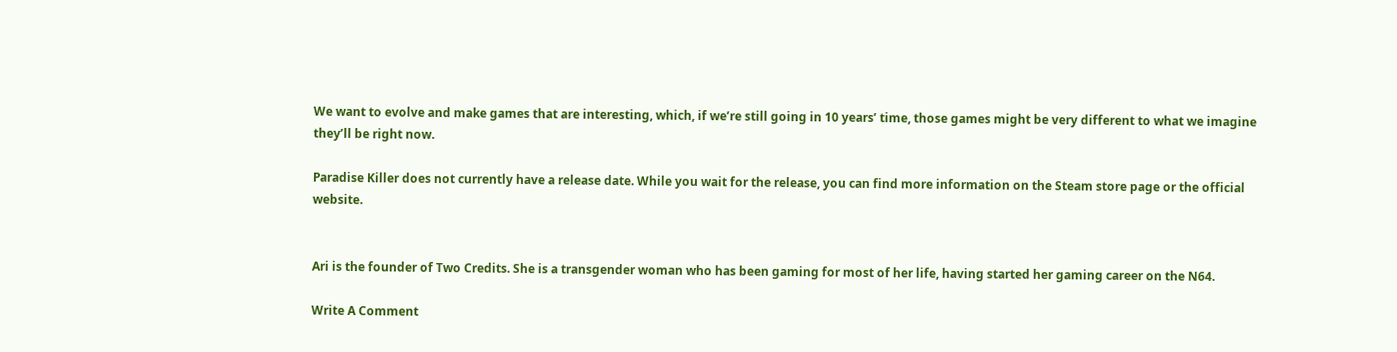We want to evolve and make games that are interesting, which, if we’re still going in 10 years’ time, those games might be very different to what we imagine they’ll be right now.

Paradise Killer does not currently have a release date. While you wait for the release, you can find more information on the Steam store page or the official website.


Ari is the founder of Two Credits. She is a transgender woman who has been gaming for most of her life, having started her gaming career on the N64.

Write A Comment